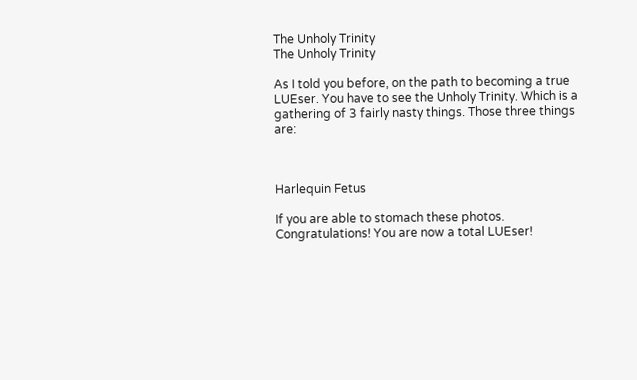The Unholy Trinity
The Unholy Trinity

As I told you before, on the path to becoming a true LUEser. You have to see the Unholy Trinity. Which is a gathering of 3 fairly nasty things. Those three things are:



Harlequin Fetus

If you are able to stomach these photos. Congratulations! You are now a total LUEser!